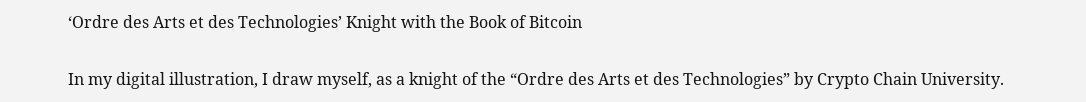‘Ordre des Arts et des Technologies’ Knight with the Book of Bitcoin

In my digital illustration, I draw myself, as a knight of the “Ordre des Arts et des Technologies” by Crypto Chain University.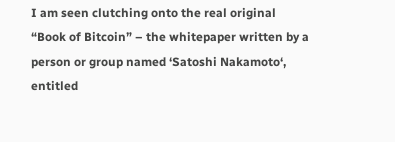I am seen clutching onto the real original “Book of Bitcoin” – the whitepaper written by a person or group named ‘Satoshi Nakamoto‘, entitled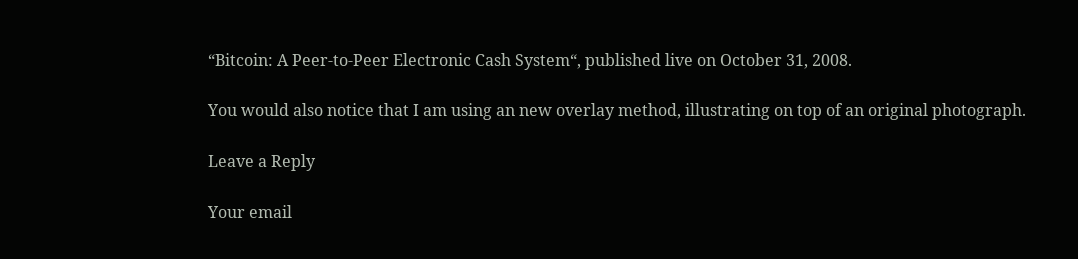“Bitcoin: A Peer-to-Peer Electronic Cash System“, published live on October 31, 2008.

You would also notice that I am using an new overlay method, illustrating on top of an original photograph.

Leave a Reply

Your email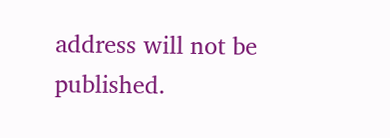address will not be published.